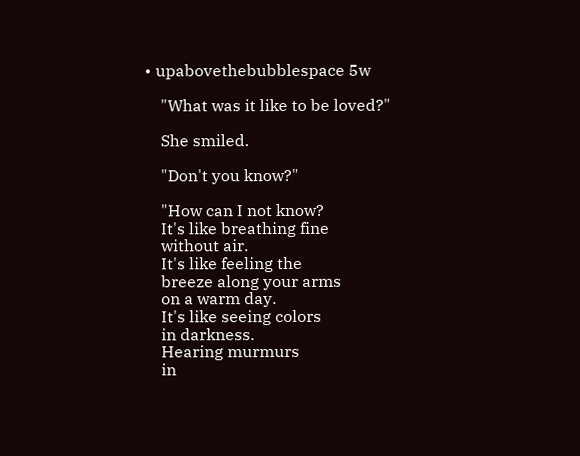• upabovethebubblespace 5w

    "What was it like to be loved?"

    She smiled.

    "Don't you know?"

    "How can I not know?
    It's like breathing fine
    without air.
    It's like feeling the
    breeze along your arms
    on a warm day.
    It's like seeing colors
    in darkness.
    Hearing murmurs
    in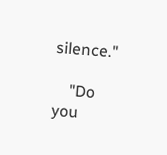silence."

    "Do you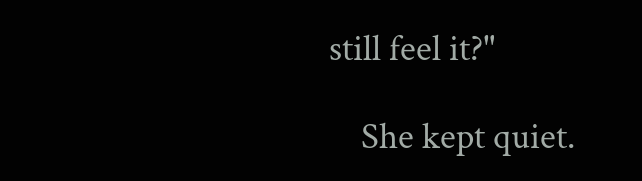still feel it?"

    She kept quiet.